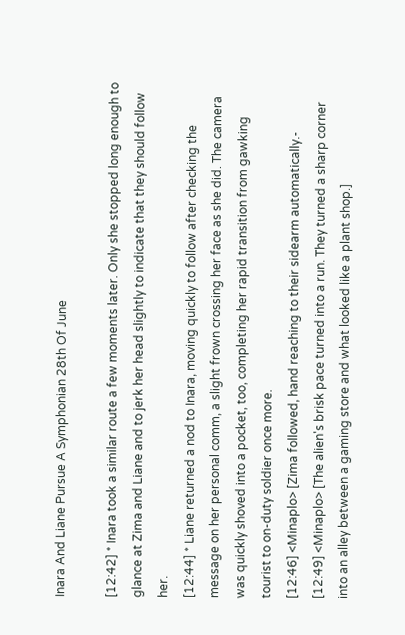Inara And Liane Pursue A Symphonian 28th Of June

[12:42] * Inara took a similar route a few moments later. Only she stopped long enough to glance at Zima and Liane and to jerk her head slightly to indicate that they should follow her.
[12:44] * Liane returned a nod to Inara, moving quickly to follow after checking the message on her personal comm, a slight frown crossing her face as she did. The camera was quickly shoved into a pocket, too, completing her rapid transition from gawking tourist to on-duty soldier once more.
[12:46] <Minaplo> [Zima followed, hand reaching to their sidearm automatically.-
[12:49] <Minaplo> [The alien's brisk pace turned into a run. They turned a sharp corner into an alley between a gaming store and what looked like a plant shop.]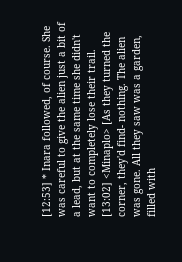[12:53] * Inara followed, of course. She was careful to give the alien just a bit of a lead, but at the same time she didn't want to completely lose their trail.
[13:02] <Minaplo> [As they turned the corner, they'd find- nothing. The alien was gone. All they saw was a garden, filled with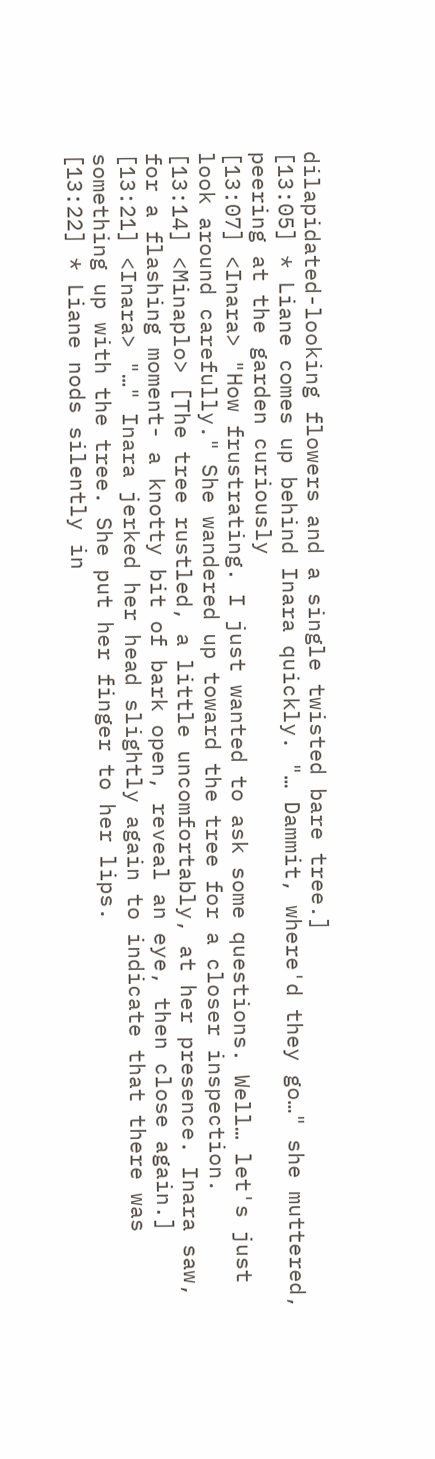dilapidated-looking flowers and a single twisted bare tree.]
[13:05] * Liane comes up behind Inara quickly. "… Dammit, where'd they go…" she muttered, peering at the garden curiously
[13:07] <Inara> "How frustrating. I just wanted to ask some questions. Well… let's just look around carefully." She wandered up toward the tree for a closer inspection.
[13:14] <Minaplo> [The tree rustled, a little uncomfortably, at her presence. Inara saw, for a flashing moment- a knotty bit of bark open, reveal an eye, then close again.]
[13:21] <Inara> "…" Inara jerked her head slightly again to indicate that there was something up with the tree. She put her finger to her lips.
[13:22] * Liane nods silently in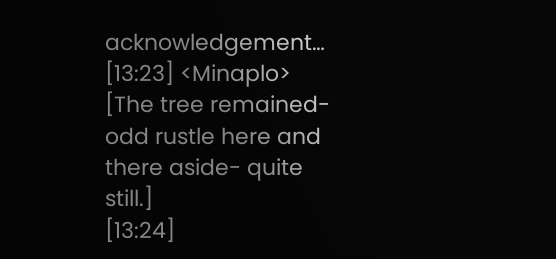acknowledgement…
[13:23] <Minaplo> [The tree remained- odd rustle here and there aside- quite still.]
[13:24]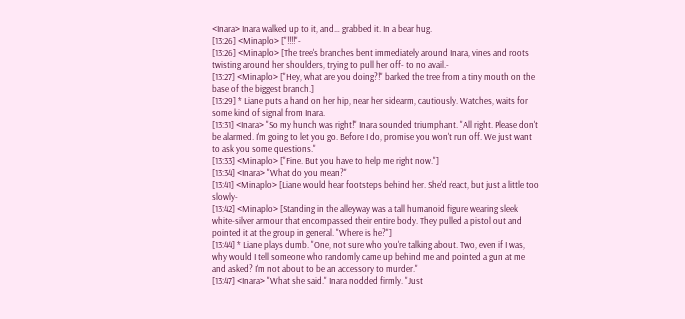<Inara> Inara walked up to it, and… grabbed it. In a bear hug.
[13:26] <Minaplo> ["!!!!"-
[13:26] <Minaplo> [The tree's branches bent immediately around Inara, vines and roots twisting around her shoulders, trying to pull her off- to no avail.-
[13:27] <Minaplo> ["Hey, what are you doing?!" barked the tree from a tiny mouth on the base of the biggest branch.]
[13:29] * Liane puts a hand on her hip, near her sidearm, cautiously. Watches, waits for some kind of signal from Inara.
[13:31] <Inara> "So my hunch was right!" Inara sounded triumphant. "All right. Please don't be alarmed. I'm going to let you go. Before I do, promise you won't run off. We just want to ask you some questions."
[13:33] <Minaplo> ["Fine. But you have to help me right now."]
[13:34] <Inara> "What do you mean?"
[13:41] <Minaplo> [Liane would hear footsteps behind her. She'd react, but just a little too slowly-
[13:42] <Minaplo> [Standing in the alleyway was a tall humanoid figure wearing sleek white-silver armour that encompassed their entire body. They pulled a pistol out and pointed it at the group in general. "Where is he?"]
[13:44] * Liane plays dumb. "One, not sure who you're talking about. Two, even if I was, why would I tell someone who randomly came up behind me and pointed a gun at me and asked? I'm not about to be an accessory to murder."
[13:47] <Inara> "What she said." Inara nodded firmly. "Just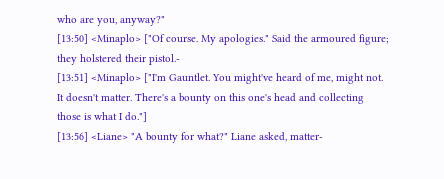who are you, anyway?"
[13:50] <Minaplo> ["Of course. My apologies." Said the armoured figure; they holstered their pistol.-
[13:51] <Minaplo> ["I'm Gauntlet. You might've heard of me, might not. It doesn't matter. There's a bounty on this one's head and collecting those is what I do."]
[13:56] <Liane> "A bounty for what?" Liane asked, matter-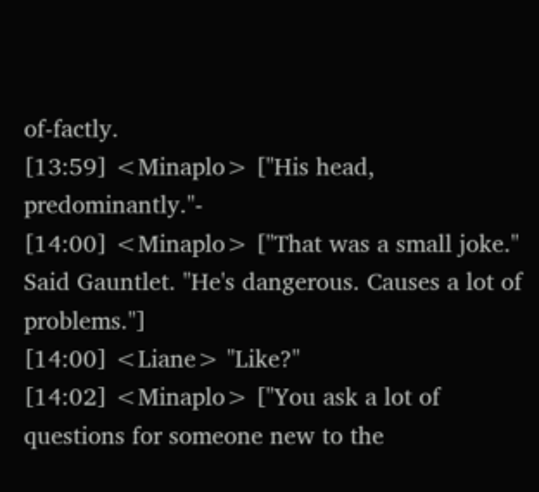of-factly.
[13:59] <Minaplo> ["His head, predominantly."-
[14:00] <Minaplo> ["That was a small joke." Said Gauntlet. "He's dangerous. Causes a lot of problems."]
[14:00] <Liane> "Like?"
[14:02] <Minaplo> ["You ask a lot of questions for someone new to the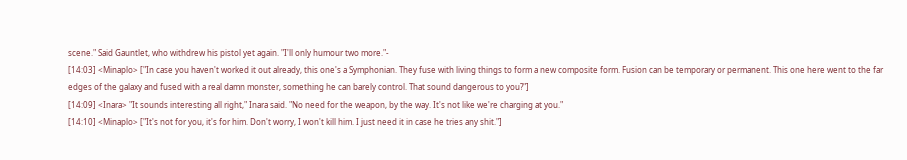scene." Said Gauntlet, who withdrew his pistol yet again. "I'll only humour two more."-
[14:03] <Minaplo> ["In case you haven't worked it out already, this one's a Symphonian. They fuse with living things to form a new composite form. Fusion can be temporary or permanent. This one here went to the far edges of the galaxy and fused with a real damn monster, something he can barely control. That sound dangerous to you?"]
[14:09] <Inara> "It sounds interesting all right," Inara said. "No need for the weapon, by the way. It's not like we're charging at you."
[14:10] <Minaplo> ["It's not for you, it's for him. Don't worry, I won't kill him. I just need it in case he tries any shit."]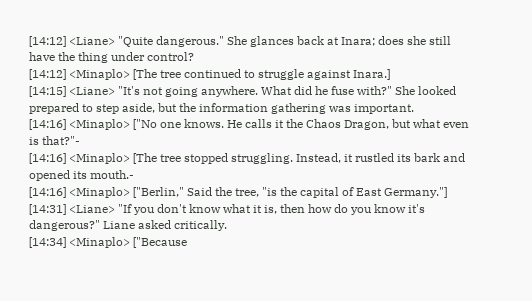[14:12] <Liane> "Quite dangerous." She glances back at Inara; does she still have the thing under control?
[14:12] <Minaplo> [The tree continued to struggle against Inara.]
[14:15] <Liane> "It's not going anywhere. What did he fuse with?" She looked prepared to step aside, but the information gathering was important.
[14:16] <Minaplo> ["No one knows. He calls it the Chaos Dragon, but what even is that?"-
[14:16] <Minaplo> [The tree stopped struggling. Instead, it rustled its bark and opened its mouth.-
[14:16] <Minaplo> ["Berlin," Said the tree, "is the capital of East Germany."]
[14:31] <Liane> "If you don't know what it is, then how do you know it's dangerous?" Liane asked critically.
[14:34] <Minaplo> ["Because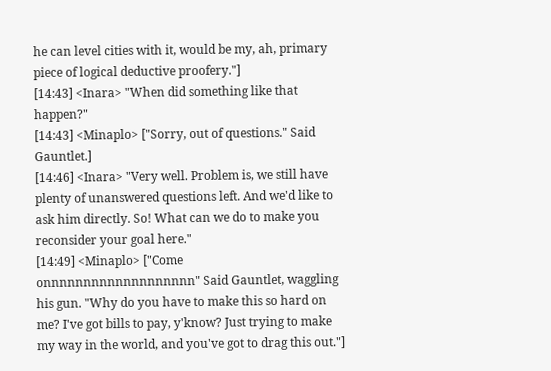he can level cities with it, would be my, ah, primary piece of logical deductive proofery."]
[14:43] <Inara> "When did something like that happen?"
[14:43] <Minaplo> ["Sorry, out of questions." Said Gauntlet.]
[14:46] <Inara> "Very well. Problem is, we still have plenty of unanswered questions left. And we'd like to ask him directly. So! What can we do to make you reconsider your goal here."
[14:49] <Minaplo> ["Come onnnnnnnnnnnnnnnnnnn" Said Gauntlet, waggling his gun. "Why do you have to make this so hard on me? I've got bills to pay, y'know? Just trying to make my way in the world, and you've got to drag this out."]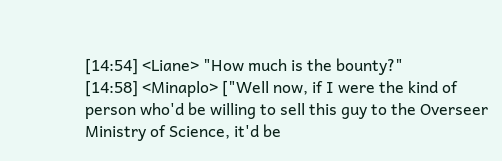[14:54] <Liane> "How much is the bounty?"
[14:58] <Minaplo> ["Well now, if I were the kind of person who'd be willing to sell this guy to the Overseer Ministry of Science, it'd be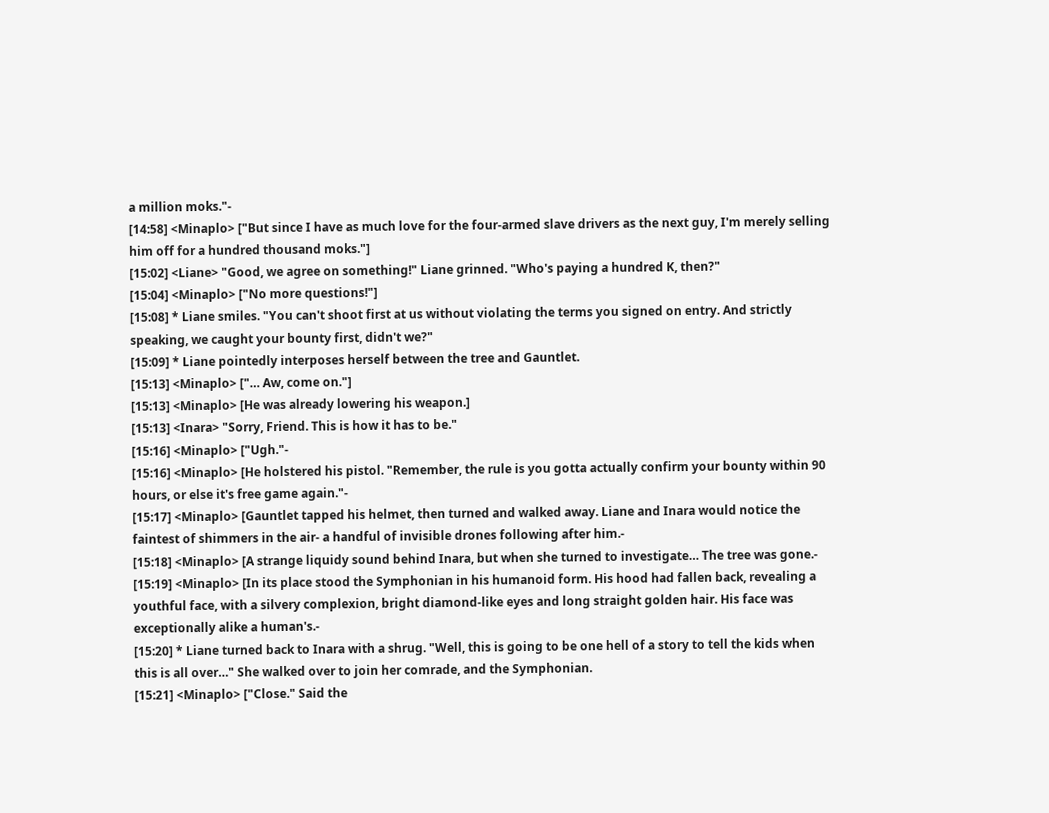a million moks."-
[14:58] <Minaplo> ["But since I have as much love for the four-armed slave drivers as the next guy, I'm merely selling him off for a hundred thousand moks."]
[15:02] <Liane> "Good, we agree on something!" Liane grinned. "Who's paying a hundred K, then?"
[15:04] <Minaplo> ["No more questions!"]
[15:08] * Liane smiles. "You can't shoot first at us without violating the terms you signed on entry. And strictly speaking, we caught your bounty first, didn't we?"
[15:09] * Liane pointedly interposes herself between the tree and Gauntlet.
[15:13] <Minaplo> ["… Aw, come on."]
[15:13] <Minaplo> [He was already lowering his weapon.]
[15:13] <Inara> "Sorry, Friend. This is how it has to be."
[15:16] <Minaplo> ["Ugh."-
[15:16] <Minaplo> [He holstered his pistol. "Remember, the rule is you gotta actually confirm your bounty within 90 hours, or else it's free game again."-
[15:17] <Minaplo> [Gauntlet tapped his helmet, then turned and walked away. Liane and Inara would notice the faintest of shimmers in the air- a handful of invisible drones following after him.-
[15:18] <Minaplo> [A strange liquidy sound behind Inara, but when she turned to investigate… The tree was gone.-
[15:19] <Minaplo> [In its place stood the Symphonian in his humanoid form. His hood had fallen back, revealing a youthful face, with a silvery complexion, bright diamond-like eyes and long straight golden hair. His face was exceptionally alike a human's.-
[15:20] * Liane turned back to Inara with a shrug. "Well, this is going to be one hell of a story to tell the kids when this is all over…" She walked over to join her comrade, and the Symphonian.
[15:21] <Minaplo> ["Close." Said the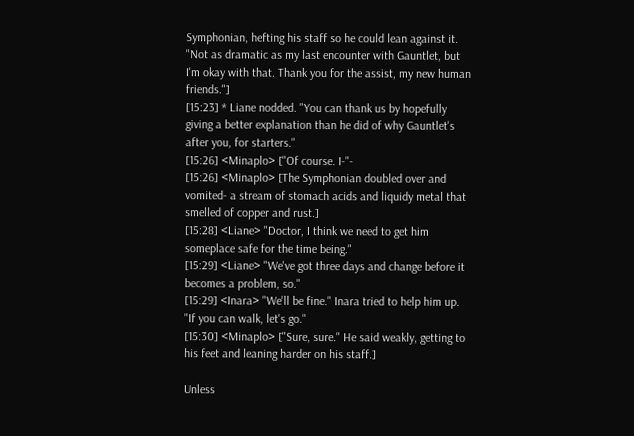Symphonian, hefting his staff so he could lean against it. "Not as dramatic as my last encounter with Gauntlet, but I'm okay with that. Thank you for the assist, my new human friends."]
[15:23] * Liane nodded. "You can thank us by hopefully giving a better explanation than he did of why Gauntlet's after you, for starters."
[15:26] <Minaplo> ["Of course. I-"-
[15:26] <Minaplo> [The Symphonian doubled over and vomited- a stream of stomach acids and liquidy metal that smelled of copper and rust.]
[15:28] <Liane> "Doctor, I think we need to get him someplace safe for the time being."
[15:29] <Liane> "We've got three days and change before it becomes a problem, so."
[15:29] <Inara> "We'll be fine." Inara tried to help him up. "If you can walk, let's go."
[15:30] <Minaplo> ["Sure, sure." He said weakly, getting to his feet and leaning harder on his staff.]

Unless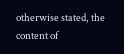otherwise stated, the content of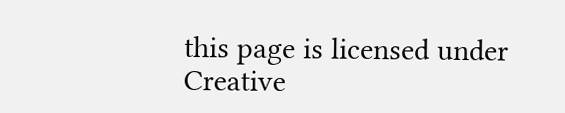this page is licensed under Creative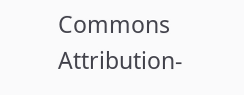Commons Attribution-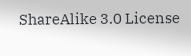ShareAlike 3.0 License